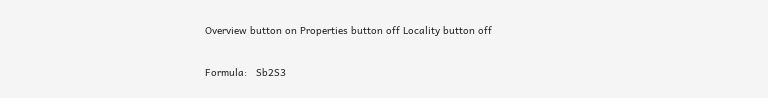Overview button on Properties button off Locality button off

Formula:   Sb2S3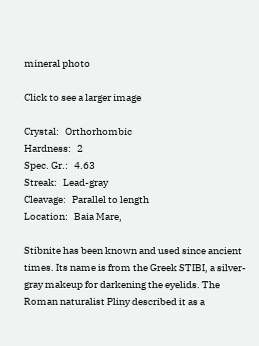mineral photo

Click to see a larger image

Crystal:   Orthorhombic
Hardness:   2
Spec. Gr.:   4.63
Streak:   Lead-gray
Cleavage:   Parallel to length
Location:   Baia Mare,

Stibnite has been known and used since ancient times. Its name is from the Greek STIBI, a silver-gray makeup for darkening the eyelids. The Roman naturalist Pliny described it as a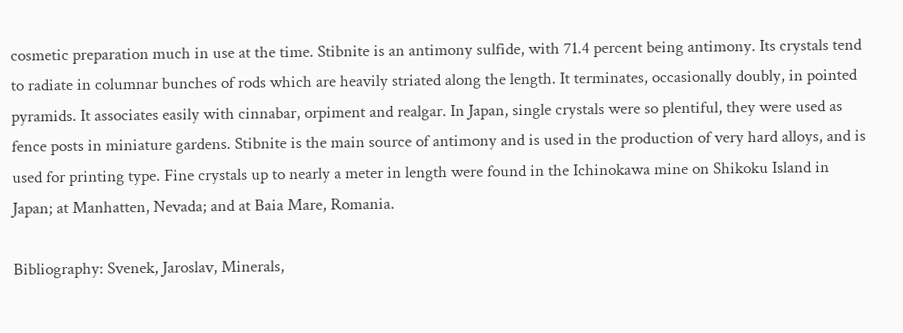cosmetic preparation much in use at the time. Stibnite is an antimony sulfide, with 71.4 percent being antimony. Its crystals tend to radiate in columnar bunches of rods which are heavily striated along the length. It terminates, occasionally doubly, in pointed pyramids. It associates easily with cinnabar, orpiment and realgar. In Japan, single crystals were so plentiful, they were used as fence posts in miniature gardens. Stibnite is the main source of antimony and is used in the production of very hard alloys, and is used for printing type. Fine crystals up to nearly a meter in length were found in the Ichinokawa mine on Shikoku Island in Japan; at Manhatten, Nevada; and at Baia Mare, Romania.

Bibliography: Svenek, Jaroslav, Minerals,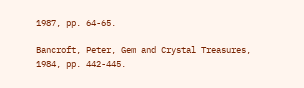1987, pp. 64-65.

Bancroft, Peter, Gem and Crystal Treasures, 1984, pp. 442-445.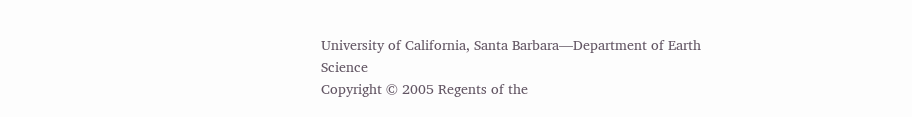University of California, Santa Barbara—Department of Earth Science
Copyright © 2005 Regents of the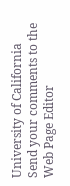University of California
Send your comments to the Web Page Editor